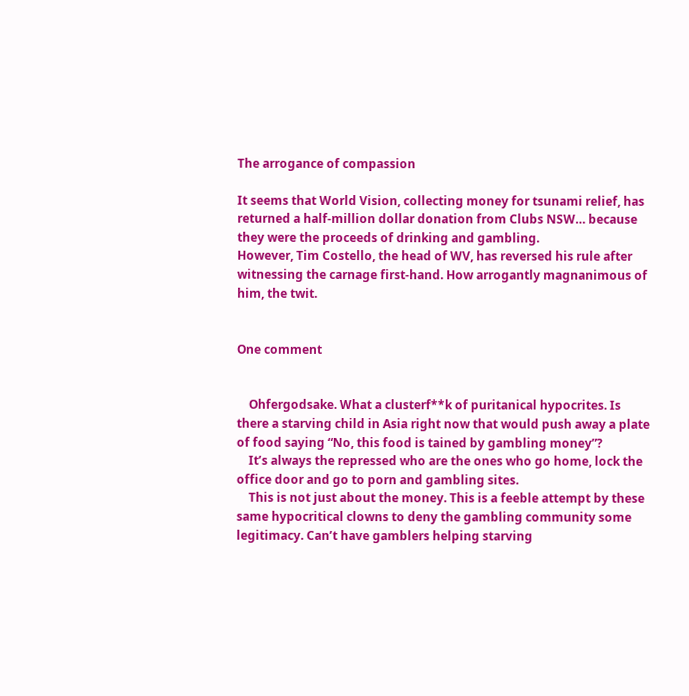The arrogance of compassion

It seems that World Vision, collecting money for tsunami relief, has returned a half-million dollar donation from Clubs NSW… because they were the proceeds of drinking and gambling.
However, Tim Costello, the head of WV, has reversed his rule after witnessing the carnage first-hand. How arrogantly magnanimous of him, the twit.


One comment


    Ohfergodsake. What a clusterf**k of puritanical hypocrites. Is there a starving child in Asia right now that would push away a plate of food saying “No, this food is tained by gambling money”?
    It’s always the repressed who are the ones who go home, lock the office door and go to porn and gambling sites.
    This is not just about the money. This is a feeble attempt by these same hypocritical clowns to deny the gambling community some legitimacy. Can’t have gamblers helping starving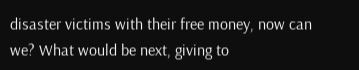disaster victims with their free money, now can we? What would be next, giving to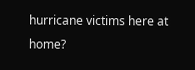hurricane victims here at home?